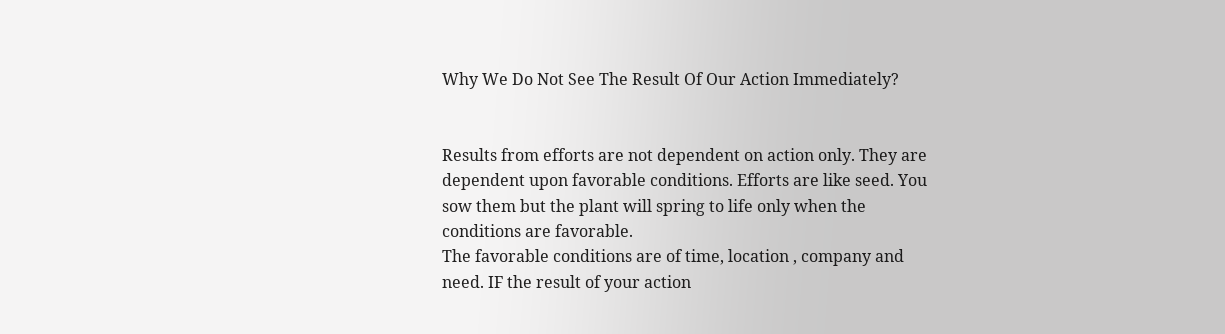Why We Do Not See The Result Of Our Action Immediately?


Results from efforts are not dependent on action only. They are dependent upon favorable conditions. Efforts are like seed. You sow them but the plant will spring to life only when the conditions are favorable.
The favorable conditions are of time, location , company and need. IF the result of your action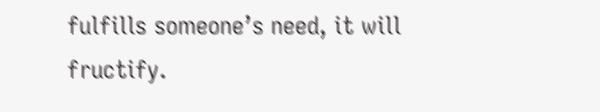fulfills someone’s need, it will fructify.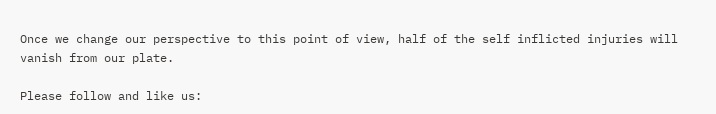Once we change our perspective to this point of view, half of the self inflicted injuries will vanish from our plate.

Please follow and like us: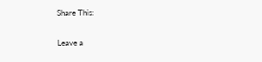Share This:

Leave a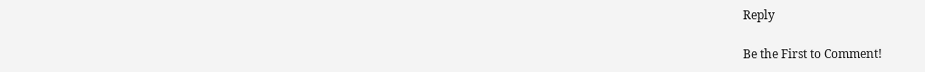Reply

Be the First to Comment!